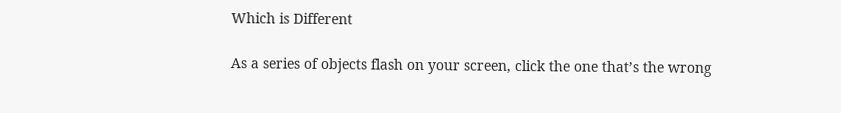Which is Different

As a series of objects flash on your screen, click the one that’s the wrong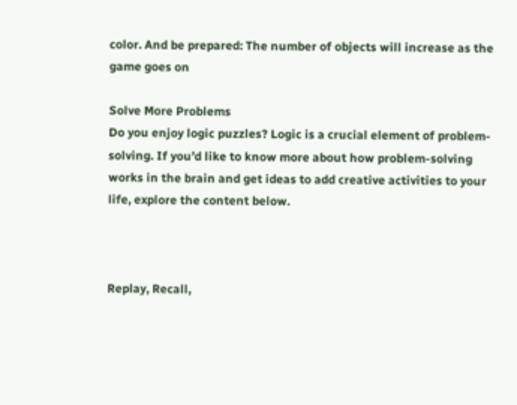color. And be prepared: The number of objects will increase as the game goes on

Solve More Problems
Do you enjoy logic puzzles? Logic is a crucial element of problem-solving. If you’d like to know more about how problem-solving works in the brain and get ideas to add creative activities to your life, explore the content below.



Replay, Recall,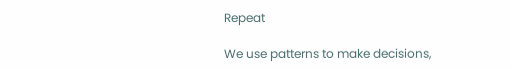Repeat

We use patterns to make decisions,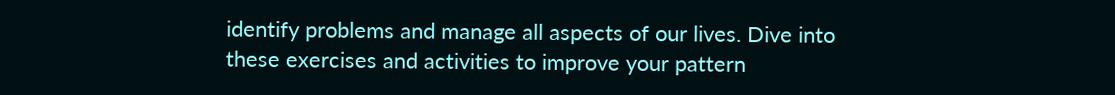identify problems and manage all aspects of our lives. Dive into these exercises and activities to improve your pattern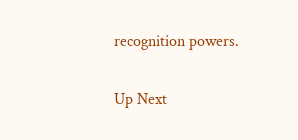recognition powers.

Up Next